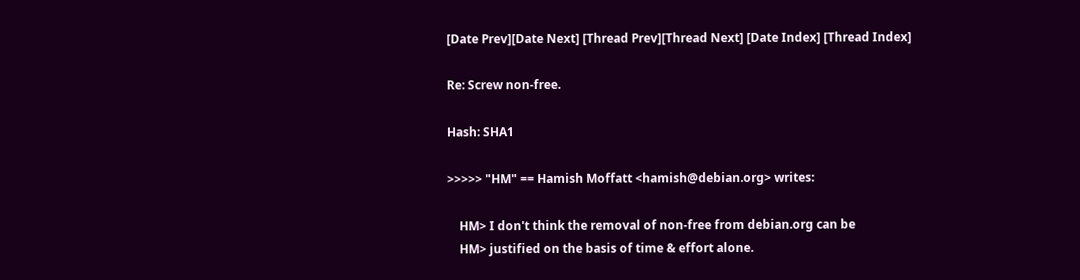[Date Prev][Date Next] [Thread Prev][Thread Next] [Date Index] [Thread Index]

Re: Screw non-free.

Hash: SHA1

>>>>> "HM" == Hamish Moffatt <hamish@debian.org> writes:

    HM> I don't think the removal of non-free from debian.org can be
    HM> justified on the basis of time & effort alone.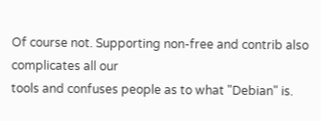Of course not. Supporting non-free and contrib also complicates all our
tools and confuses people as to what "Debian" is.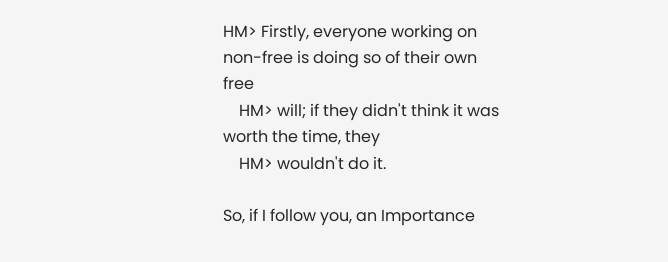HM> Firstly, everyone working on non-free is doing so of their own free
    HM> will; if they didn't think it was worth the time, they
    HM> wouldn't do it.

So, if I follow you, an Importance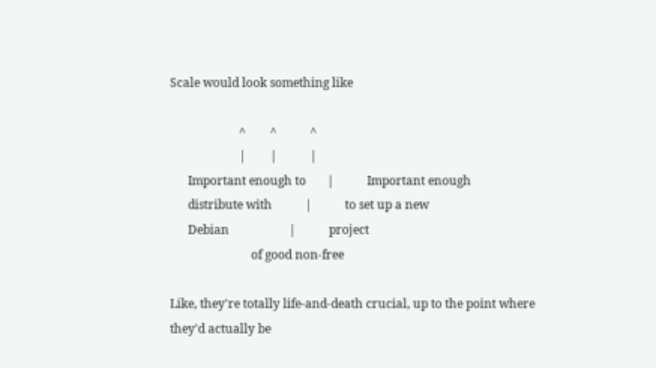Scale would look something like

                       ^        ^           ^
                       |        |           |
      Important enough to       |           Important enough
      distribute with           |           to set up a new
      Debian                    |           project
                           of good non-free

Like, they're totally life-and-death crucial, up to the point where
they'd actually be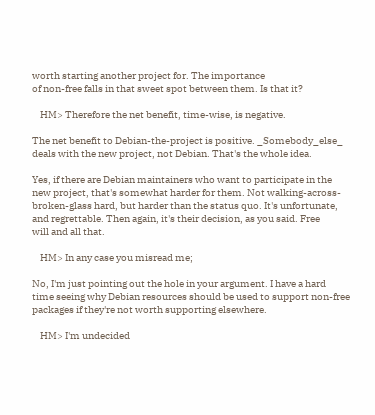worth starting another project for. The importance
of non-free falls in that sweet spot between them. Is that it?

    HM> Therefore the net benefit, time-wise, is negative.

The net benefit to Debian-the-project is positive. _Somebody_else_
deals with the new project, not Debian. That's the whole idea.

Yes, if there are Debian maintainers who want to participate in the
new project, that's somewhat harder for them. Not walking-across-
broken-glass hard, but harder than the status quo. It's unfortunate,
and regrettable. Then again, it's their decision, as you said. Free
will and all that.

    HM> In any case you misread me;

No, I'm just pointing out the hole in your argument. I have a hard
time seeing why Debian resources should be used to support non-free
packages if they're not worth supporting elsewhere.

    HM> I'm undecided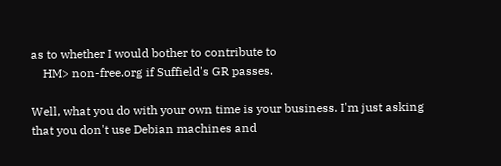as to whether I would bother to contribute to
    HM> non-free.org if Suffield's GR passes.

Well, what you do with your own time is your business. I'm just asking
that you don't use Debian machines and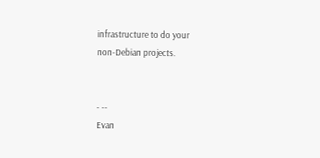infrastructure to do your
non-Debian projects.


- --
Evan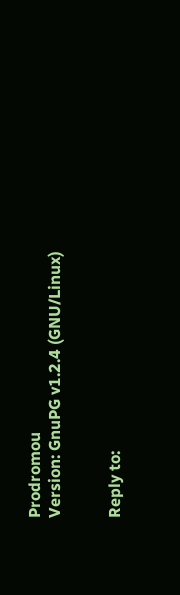Prodromou
Version: GnuPG v1.2.4 (GNU/Linux)


Reply to: